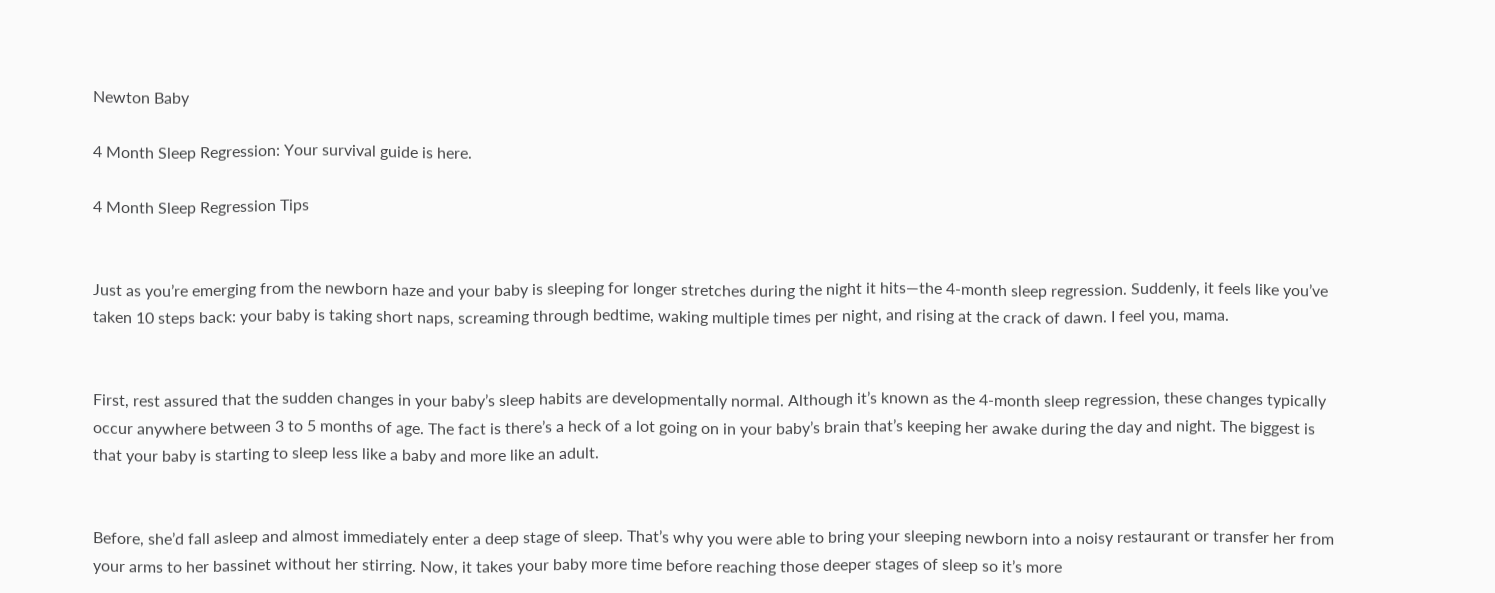Newton Baby

4 Month Sleep Regression: Your survival guide is here.

4 Month Sleep Regression Tips


Just as you’re emerging from the newborn haze and your baby is sleeping for longer stretches during the night it hits—the 4-month sleep regression. Suddenly, it feels like you’ve taken 10 steps back: your baby is taking short naps, screaming through bedtime, waking multiple times per night, and rising at the crack of dawn. I feel you, mama.


First, rest assured that the sudden changes in your baby’s sleep habits are developmentally normal. Although it’s known as the 4-month sleep regression, these changes typically occur anywhere between 3 to 5 months of age. The fact is there’s a heck of a lot going on in your baby’s brain that’s keeping her awake during the day and night. The biggest is that your baby is starting to sleep less like a baby and more like an adult.


Before, she’d fall asleep and almost immediately enter a deep stage of sleep. That’s why you were able to bring your sleeping newborn into a noisy restaurant or transfer her from your arms to her bassinet without her stirring. Now, it takes your baby more time before reaching those deeper stages of sleep so it’s more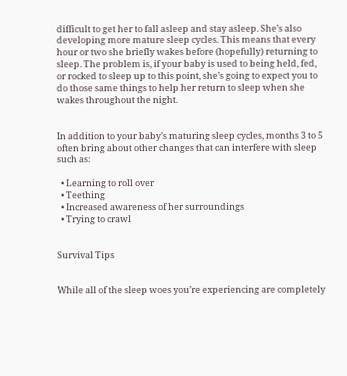difficult to get her to fall asleep and stay asleep. She’s also developing more mature sleep cycles. This means that every hour or two she briefly wakes before (hopefully) returning to sleep. The problem is, if your baby is used to being held, fed, or rocked to sleep up to this point, she’s going to expect you to do those same things to help her return to sleep when she wakes throughout the night.


In addition to your baby’s maturing sleep cycles, months 3 to 5 often bring about other changes that can interfere with sleep such as:

  • Learning to roll over
  • Teething
  • Increased awareness of her surroundings
  • Trying to crawl


Survival Tips


While all of the sleep woes you’re experiencing are completely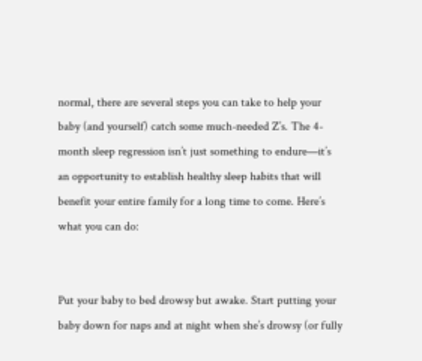normal, there are several steps you can take to help your baby (and yourself) catch some much-needed Z’s. The 4-month sleep regression isn’t just something to endure—it’s an opportunity to establish healthy sleep habits that will benefit your entire family for a long time to come. Here’s what you can do:


Put your baby to bed drowsy but awake. Start putting your baby down for naps and at night when she’s drowsy (or fully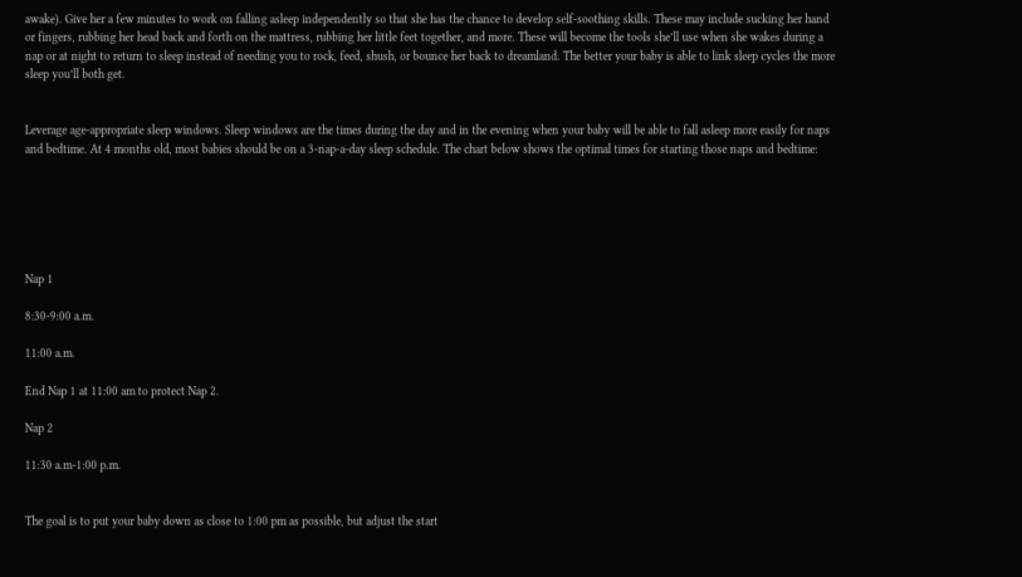awake). Give her a few minutes to work on falling asleep independently so that she has the chance to develop self-soothing skills. These may include sucking her hand or fingers, rubbing her head back and forth on the mattress, rubbing her little feet together, and more. These will become the tools she’ll use when she wakes during a nap or at night to return to sleep instead of needing you to rock, feed, shush, or bounce her back to dreamland. The better your baby is able to link sleep cycles the more sleep you’ll both get.


Leverage age-appropriate sleep windows. Sleep windows are the times during the day and in the evening when your baby will be able to fall asleep more easily for naps and bedtime. At 4 months old, most babies should be on a 3-nap-a-day sleep schedule. The chart below shows the optimal times for starting those naps and bedtime:






Nap 1

8:30-9:00 a.m.

11:00 a.m.

End Nap 1 at 11:00 am to protect Nap 2.

Nap 2

11:30 a.m-1:00 p.m.


The goal is to put your baby down as close to 1:00 pm as possible, but adjust the start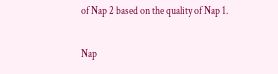of Nap 2 based on the quality of Nap 1.

Nap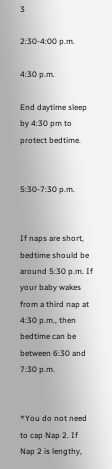3

2:30-4:00 p.m.

4:30 p.m.

End daytime sleep by 4:30 pm to protect bedtime.


5:30-7:30 p.m.


If naps are short, bedtime should be around 5:30 p.m. If your baby wakes from a third nap at 4:30 p.m., then bedtime can be between 6:30 and 7:30 p.m.


*You do not need to cap Nap 2. If Nap 2 is lengthy,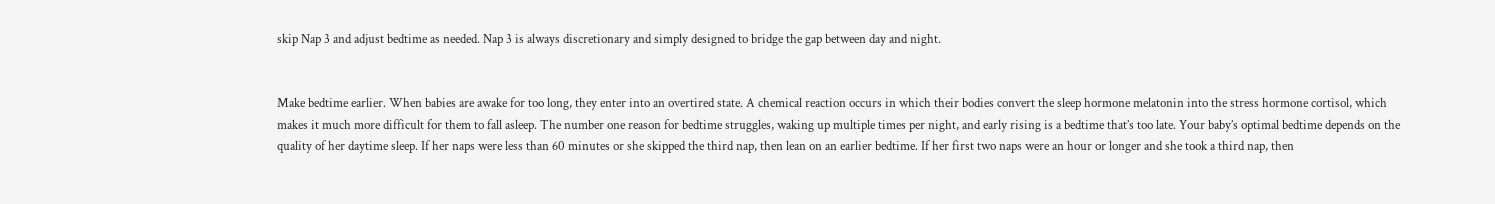skip Nap 3 and adjust bedtime as needed. Nap 3 is always discretionary and simply designed to bridge the gap between day and night.


Make bedtime earlier. When babies are awake for too long, they enter into an overtired state. A chemical reaction occurs in which their bodies convert the sleep hormone melatonin into the stress hormone cortisol, which makes it much more difficult for them to fall asleep. The number one reason for bedtime struggles, waking up multiple times per night, and early rising is a bedtime that’s too late. Your baby’s optimal bedtime depends on the quality of her daytime sleep. If her naps were less than 60 minutes or she skipped the third nap, then lean on an earlier bedtime. If her first two naps were an hour or longer and she took a third nap, then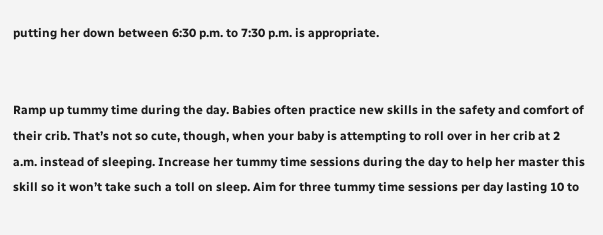putting her down between 6:30 p.m. to 7:30 p.m. is appropriate.


Ramp up tummy time during the day. Babies often practice new skills in the safety and comfort of their crib. That’s not so cute, though, when your baby is attempting to roll over in her crib at 2 a.m. instead of sleeping. Increase her tummy time sessions during the day to help her master this skill so it won’t take such a toll on sleep. Aim for three tummy time sessions per day lasting 10 to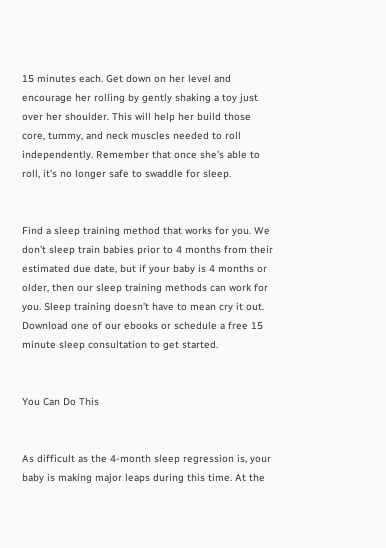15 minutes each. Get down on her level and encourage her rolling by gently shaking a toy just over her shoulder. This will help her build those core, tummy, and neck muscles needed to roll independently. Remember that once she’s able to roll, it’s no longer safe to swaddle for sleep.


Find a sleep training method that works for you. We don’t sleep train babies prior to 4 months from their estimated due date, but if your baby is 4 months or older, then our sleep training methods can work for you. Sleep training doesn’t have to mean cry it out. Download one of our ebooks or schedule a free 15 minute sleep consultation to get started.


You Can Do This


As difficult as the 4-month sleep regression is, your baby is making major leaps during this time. At the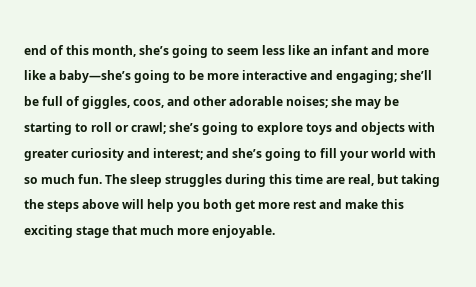end of this month, she’s going to seem less like an infant and more like a baby—she’s going to be more interactive and engaging; she’ll be full of giggles, coos, and other adorable noises; she may be starting to roll or crawl; she’s going to explore toys and objects with greater curiosity and interest; and she’s going to fill your world with so much fun. The sleep struggles during this time are real, but taking the steps above will help you both get more rest and make this exciting stage that much more enjoyable.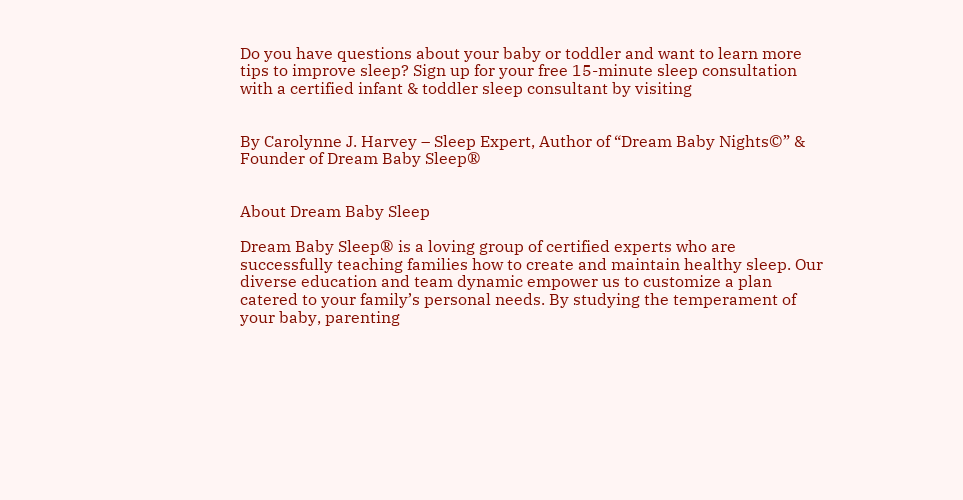Do you have questions about your baby or toddler and want to learn more tips to improve sleep? Sign up for your free 15-minute sleep consultation with a certified infant & toddler sleep consultant by visiting


By Carolynne J. Harvey – Sleep Expert, Author of “Dream Baby Nights©” & Founder of Dream Baby Sleep®


About Dream Baby Sleep

Dream Baby Sleep® is a loving group of certified experts who are successfully teaching families how to create and maintain healthy sleep. Our diverse education and team dynamic empower us to customize a plan catered to your family’s personal needs. By studying the temperament of your baby, parenting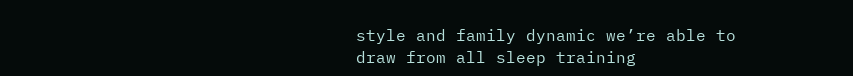style and family dynamic we’re able to draw from all sleep training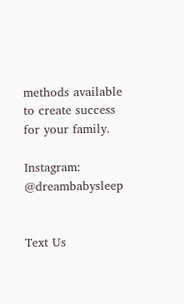methods available to create success for your family.

Instagram: @dreambabysleep


Text Us